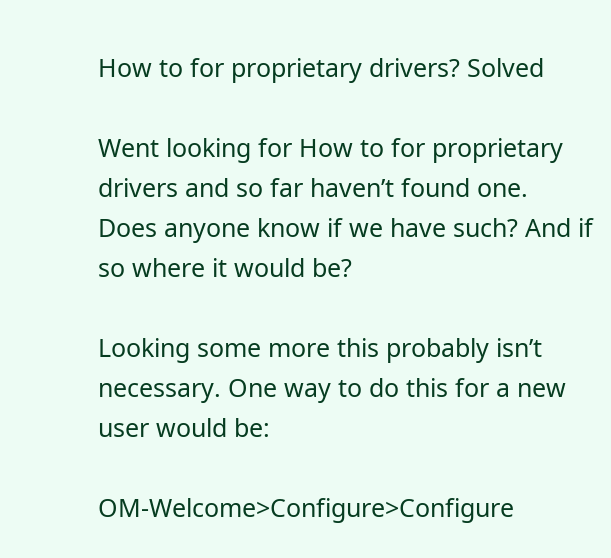How to for proprietary drivers? Solved

Went looking for How to for proprietary drivers and so far haven’t found one. Does anyone know if we have such? And if so where it would be?

Looking some more this probably isn’t necessary. One way to do this for a new user would be:

OM-Welcome>Configure>Configure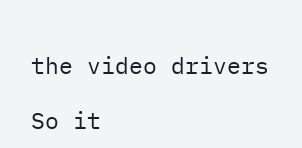the video drivers

So it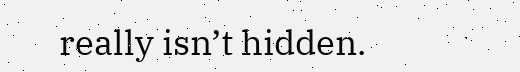really isn’t hidden.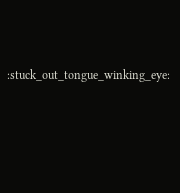:stuck_out_tongue_winking_eye: